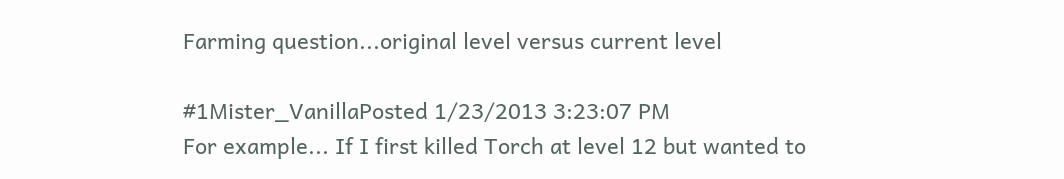Farming question...original level versus current level

#1Mister_VanillaPosted 1/23/2013 3:23:07 PM
For example... If I first killed Torch at level 12 but wanted to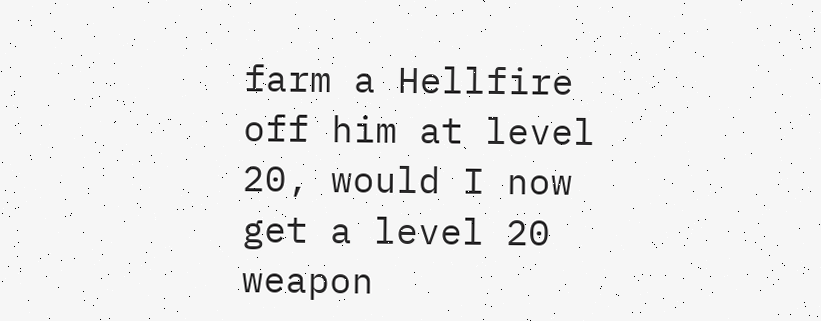farm a Hellfire off him at level 20, would I now get a level 20 weapon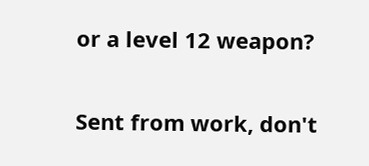or a level 12 weapon?

Sent from work, don't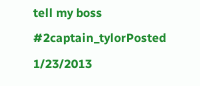tell my boss
#2captain_tylorPosted 1/23/2013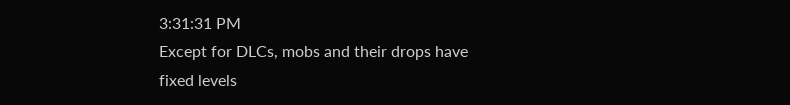3:31:31 PM
Except for DLCs, mobs and their drops have fixed levels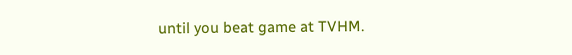until you beat game at TVHM.